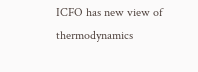ICFO has new view of thermodynamics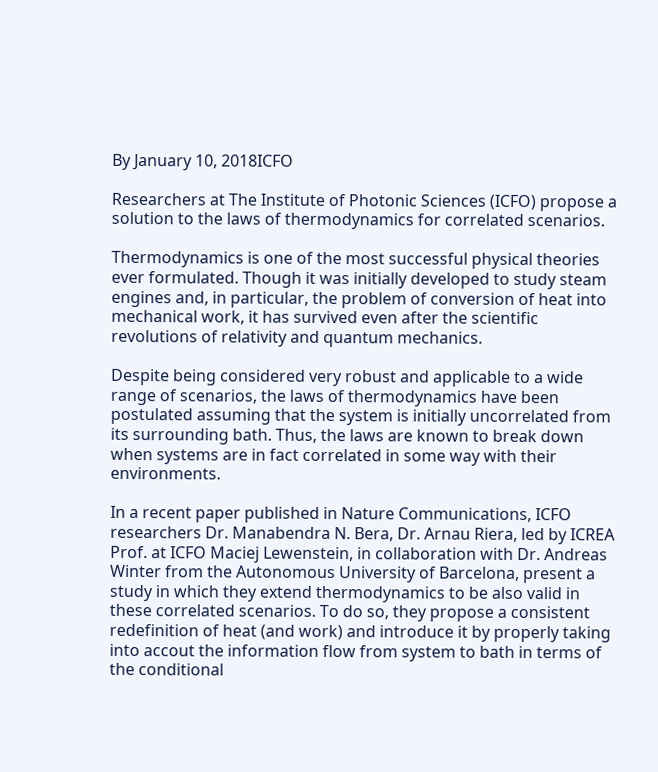By January 10, 2018ICFO

Researchers at The Institute of Photonic Sciences (ICFO) propose a solution to the laws of thermodynamics for correlated scenarios.

Thermodynamics is one of the most successful physical theories ever formulated. Though it was initially developed to study steam engines and, in particular, the problem of conversion of heat into mechanical work, it has survived even after the scientific revolutions of relativity and quantum mechanics.

Despite being considered very robust and applicable to a wide range of scenarios, the laws of thermodynamics have been postulated assuming that the system is initially uncorrelated from its surrounding bath. Thus, the laws are known to break down when systems are in fact correlated in some way with their environments.

In a recent paper published in Nature Communications, ICFO researchers Dr. Manabendra N. Bera, Dr. Arnau Riera, led by ICREA Prof. at ICFO Maciej Lewenstein, in collaboration with Dr. Andreas Winter from the Autonomous University of Barcelona, present a study in which they extend thermodynamics to be also valid in these correlated scenarios. To do so, they propose a consistent redefinition of heat (and work) and introduce it by properly taking into accout the information flow from system to bath in terms of the conditional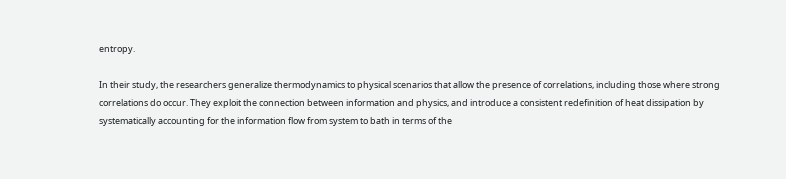entropy.

In their study, the researchers generalize thermodynamics to physical scenarios that allow the presence of correlations, including those where strong correlations do occur. They exploit the connection between information and physics, and introduce a consistent redefinition of heat dissipation by systematically accounting for the information flow from system to bath in terms of the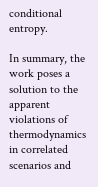conditional entropy.

In summary, the work poses a solution to the apparent violations of thermodynamics in correlated scenarios and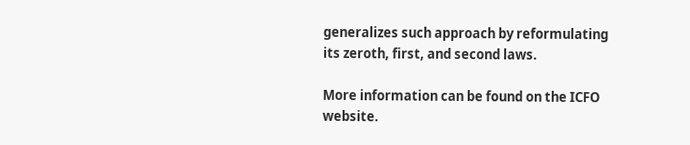generalizes such approach by reformulating its zeroth, first, and second laws.

More information can be found on the ICFO website.